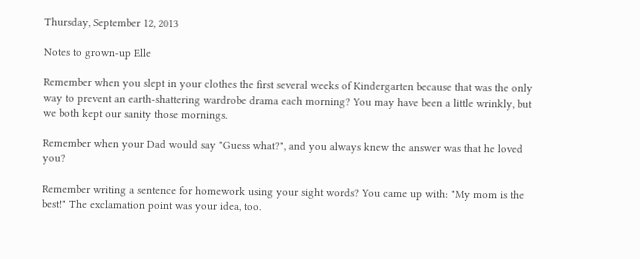Thursday, September 12, 2013

Notes to grown-up Elle

Remember when you slept in your clothes the first several weeks of Kindergarten because that was the only way to prevent an earth-shattering wardrobe drama each morning? You may have been a little wrinkly, but we both kept our sanity those mornings.

Remember when your Dad would say "Guess what?", and you always knew the answer was that he loved you?

Remember writing a sentence for homework using your sight words? You came up with: "My mom is the best!" The exclamation point was your idea, too.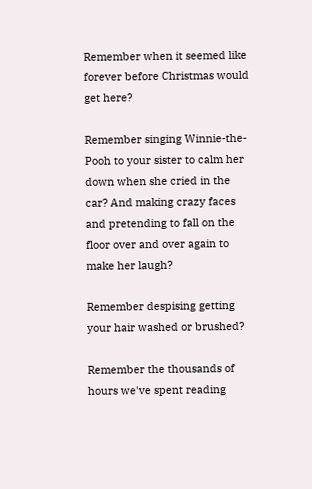Remember when it seemed like forever before Christmas would get here?

Remember singing Winnie-the-Pooh to your sister to calm her down when she cried in the car? And making crazy faces and pretending to fall on the floor over and over again to make her laugh?

Remember despising getting your hair washed or brushed?

Remember the thousands of hours we've spent reading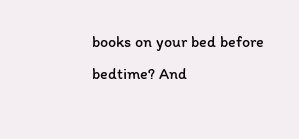books on your bed before bedtime? And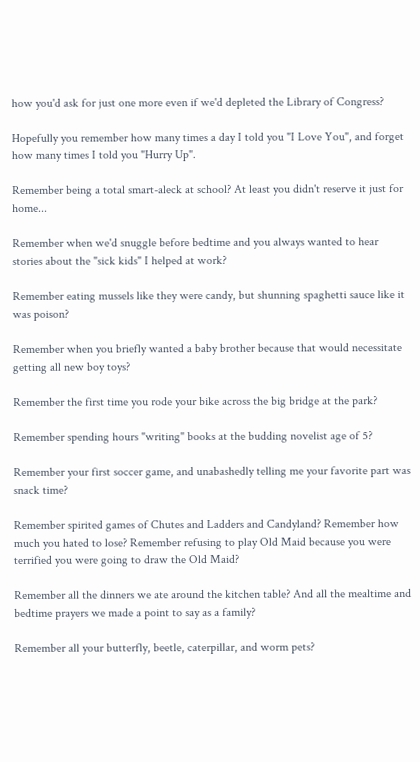how you'd ask for just one more even if we'd depleted the Library of Congress?

Hopefully you remember how many times a day I told you "I Love You", and forget how many times I told you "Hurry Up".

Remember being a total smart-aleck at school? At least you didn't reserve it just for home...

Remember when we'd snuggle before bedtime and you always wanted to hear stories about the "sick kids" I helped at work?

Remember eating mussels like they were candy, but shunning spaghetti sauce like it was poison?

Remember when you briefly wanted a baby brother because that would necessitate getting all new boy toys?

Remember the first time you rode your bike across the big bridge at the park?

Remember spending hours "writing" books at the budding novelist age of 5?

Remember your first soccer game, and unabashedly telling me your favorite part was snack time?

Remember spirited games of Chutes and Ladders and Candyland? Remember how much you hated to lose? Remember refusing to play Old Maid because you were terrified you were going to draw the Old Maid?

Remember all the dinners we ate around the kitchen table? And all the mealtime and bedtime prayers we made a point to say as a family?

Remember all your butterfly, beetle, caterpillar, and worm pets?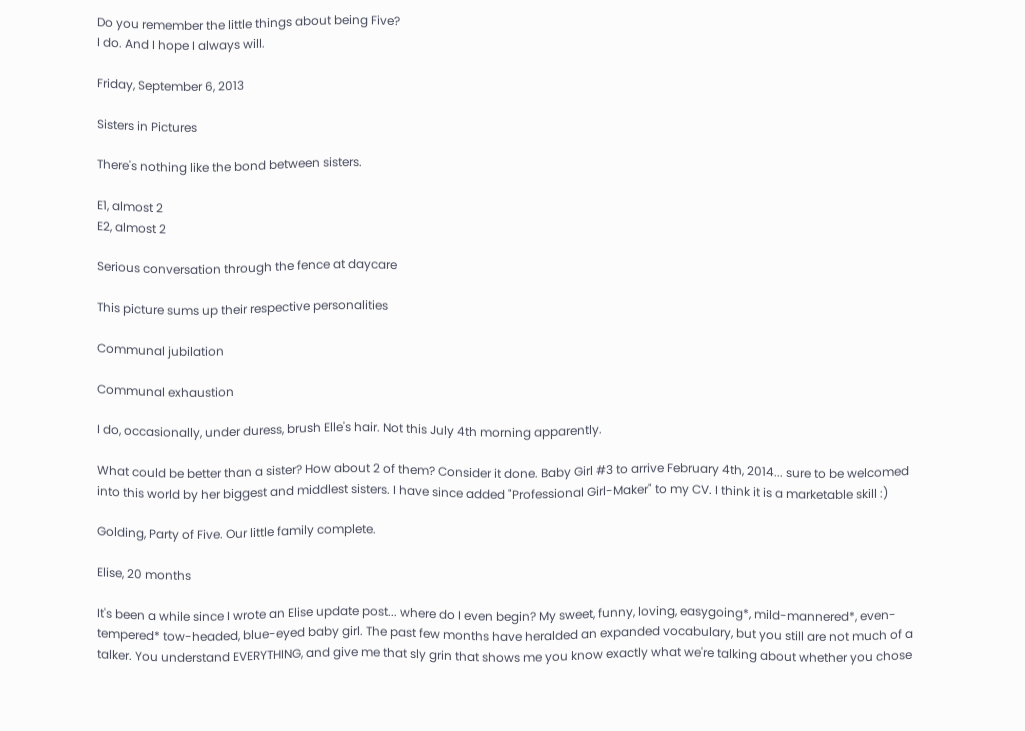Do you remember the little things about being Five?
I do. And I hope I always will.

Friday, September 6, 2013

Sisters in Pictures

There's nothing like the bond between sisters.

E1, almost 2
E2, almost 2

Serious conversation through the fence at daycare

This picture sums up their respective personalities

Communal jubilation

Communal exhaustion

I do, occasionally, under duress, brush Elle's hair. Not this July 4th morning apparently.

What could be better than a sister? How about 2 of them? Consider it done. Baby Girl #3 to arrive February 4th, 2014... sure to be welcomed into this world by her biggest and middlest sisters. I have since added "Professional Girl-Maker" to my CV. I think it is a marketable skill :)

Golding, Party of Five. Our little family complete.

Elise, 20 months

It's been a while since I wrote an Elise update post... where do I even begin? My sweet, funny, loving, easygoing*, mild-mannered*, even-tempered* tow-headed, blue-eyed baby girl. The past few months have heralded an expanded vocabulary, but you still are not much of a talker. You understand EVERYTHING, and give me that sly grin that shows me you know exactly what we're talking about whether you chose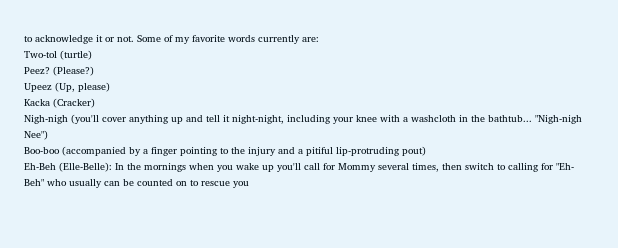to acknowledge it or not. Some of my favorite words currently are:
Two-tol (turtle)
Peez? (Please?)
Upeez (Up, please)
Kacka (Cracker)
Nigh-nigh (you'll cover anything up and tell it night-night, including your knee with a washcloth in the bathtub... "Nigh-nigh Nee")
Boo-boo (accompanied by a finger pointing to the injury and a pitiful lip-protruding pout)
Eh-Beh (Elle-Belle): In the mornings when you wake up you'll call for Mommy several times, then switch to calling for "Eh-Beh" who usually can be counted on to rescue you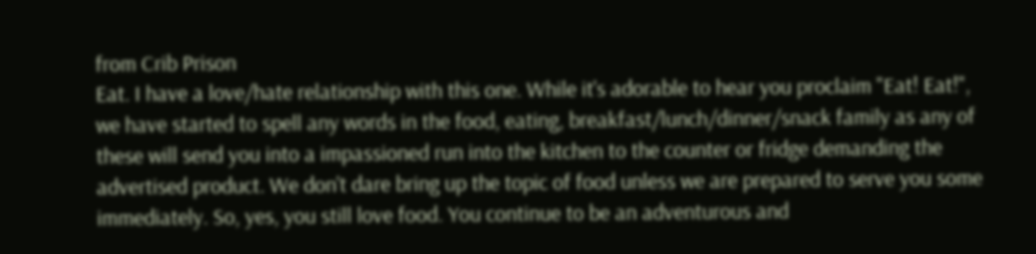from Crib Prison
Eat. I have a love/hate relationship with this one. While it's adorable to hear you proclaim "Eat! Eat!", we have started to spell any words in the food, eating, breakfast/lunch/dinner/snack family as any of these will send you into a impassioned run into the kitchen to the counter or fridge demanding the advertised product. We don't dare bring up the topic of food unless we are prepared to serve you some immediately. So, yes, you still love food. You continue to be an adventurous and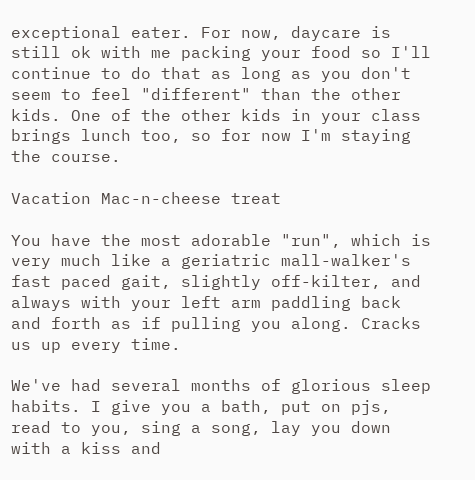exceptional eater. For now, daycare is still ok with me packing your food so I'll continue to do that as long as you don't seem to feel "different" than the other kids. One of the other kids in your class brings lunch too, so for now I'm staying the course.

Vacation Mac-n-cheese treat

You have the most adorable "run", which is very much like a geriatric mall-walker's fast paced gait, slightly off-kilter, and always with your left arm paddling back and forth as if pulling you along. Cracks us up every time.

We've had several months of glorious sleep habits. I give you a bath, put on pjs, read to you, sing a song, lay you down with a kiss and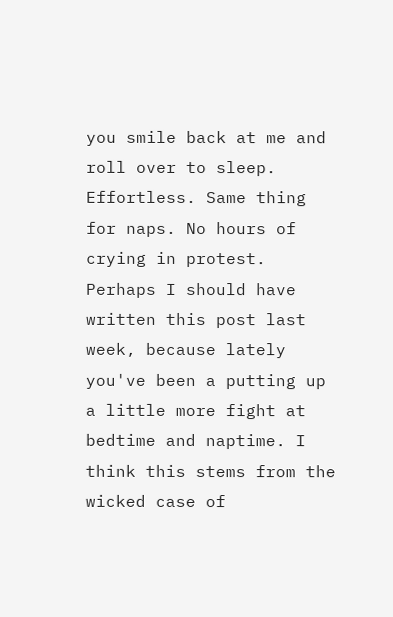you smile back at me and roll over to sleep. Effortless. Same thing for naps. No hours of crying in protest. Perhaps I should have written this post last week, because lately you've been a putting up a little more fight at bedtime and naptime. I think this stems from the wicked case of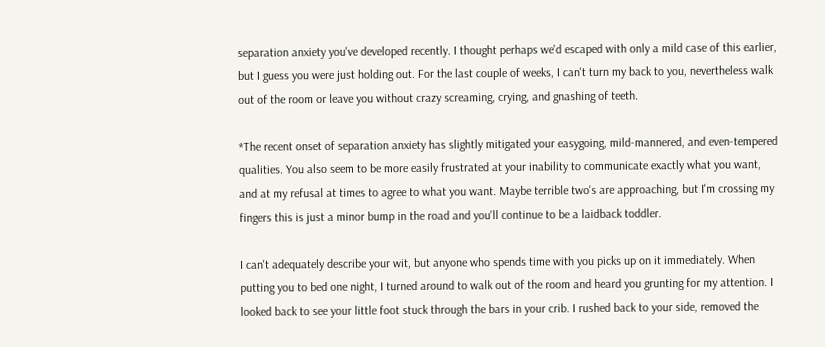separation anxiety you've developed recently. I thought perhaps we'd escaped with only a mild case of this earlier, but I guess you were just holding out. For the last couple of weeks, I can't turn my back to you, nevertheless walk out of the room or leave you without crazy screaming, crying, and gnashing of teeth.

*The recent onset of separation anxiety has slightly mitigated your easygoing, mild-mannered, and even-tempered qualities. You also seem to be more easily frustrated at your inability to communicate exactly what you want, and at my refusal at times to agree to what you want. Maybe terrible two's are approaching, but I'm crossing my fingers this is just a minor bump in the road and you'll continue to be a laidback toddler.

I can't adequately describe your wit, but anyone who spends time with you picks up on it immediately. When putting you to bed one night, I turned around to walk out of the room and heard you grunting for my attention. I looked back to see your little foot stuck through the bars in your crib. I rushed back to your side, removed the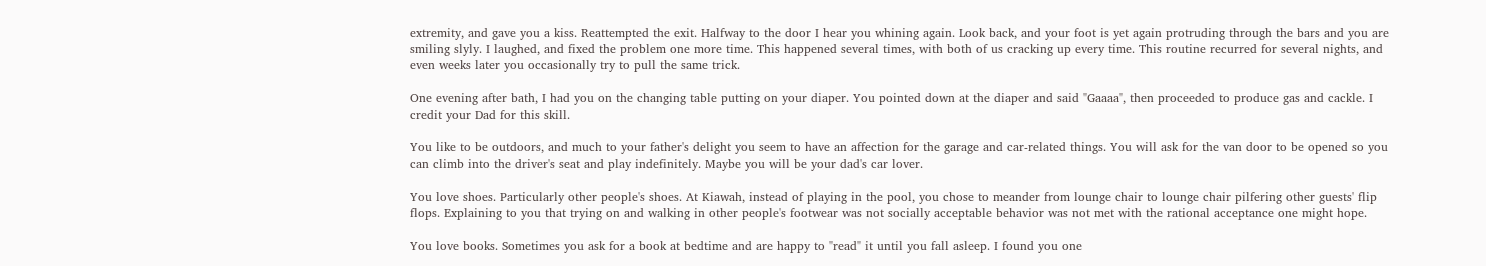extremity, and gave you a kiss. Reattempted the exit. Halfway to the door I hear you whining again. Look back, and your foot is yet again protruding through the bars and you are smiling slyly. I laughed, and fixed the problem one more time. This happened several times, with both of us cracking up every time. This routine recurred for several nights, and even weeks later you occasionally try to pull the same trick.

One evening after bath, I had you on the changing table putting on your diaper. You pointed down at the diaper and said "Gaaaa", then proceeded to produce gas and cackle. I credit your Dad for this skill.

You like to be outdoors, and much to your father's delight you seem to have an affection for the garage and car-related things. You will ask for the van door to be opened so you can climb into the driver's seat and play indefinitely. Maybe you will be your dad's car lover.

You love shoes. Particularly other people's shoes. At Kiawah, instead of playing in the pool, you chose to meander from lounge chair to lounge chair pilfering other guests' flip flops. Explaining to you that trying on and walking in other people's footwear was not socially acceptable behavior was not met with the rational acceptance one might hope.

You love books. Sometimes you ask for a book at bedtime and are happy to "read" it until you fall asleep. I found you one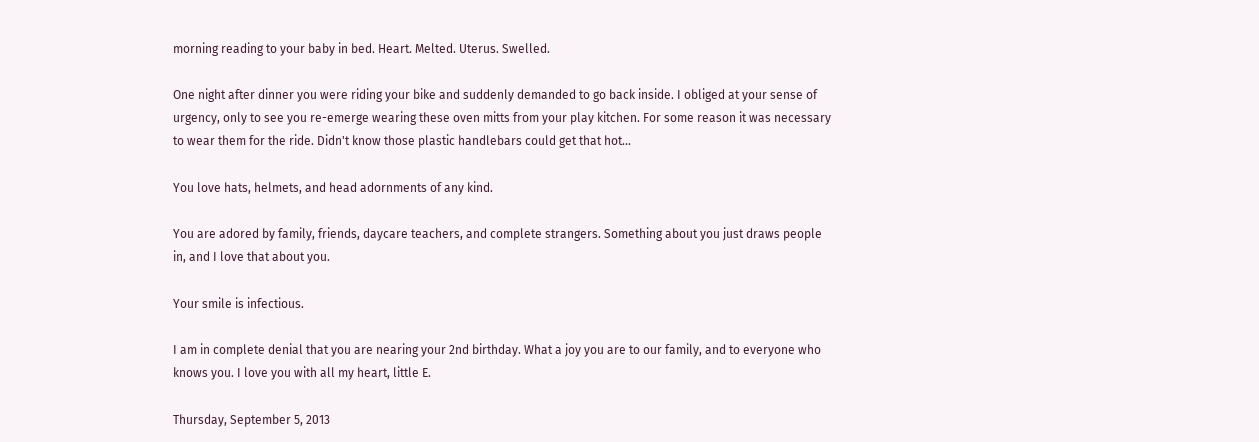morning reading to your baby in bed. Heart. Melted. Uterus. Swelled.

One night after dinner you were riding your bike and suddenly demanded to go back inside. I obliged at your sense of urgency, only to see you re-emerge wearing these oven mitts from your play kitchen. For some reason it was necessary to wear them for the ride. Didn't know those plastic handlebars could get that hot...

You love hats, helmets, and head adornments of any kind.

You are adored by family, friends, daycare teachers, and complete strangers. Something about you just draws people in, and I love that about you.

Your smile is infectious.

I am in complete denial that you are nearing your 2nd birthday. What a joy you are to our family, and to everyone who knows you. I love you with all my heart, little E.

Thursday, September 5, 2013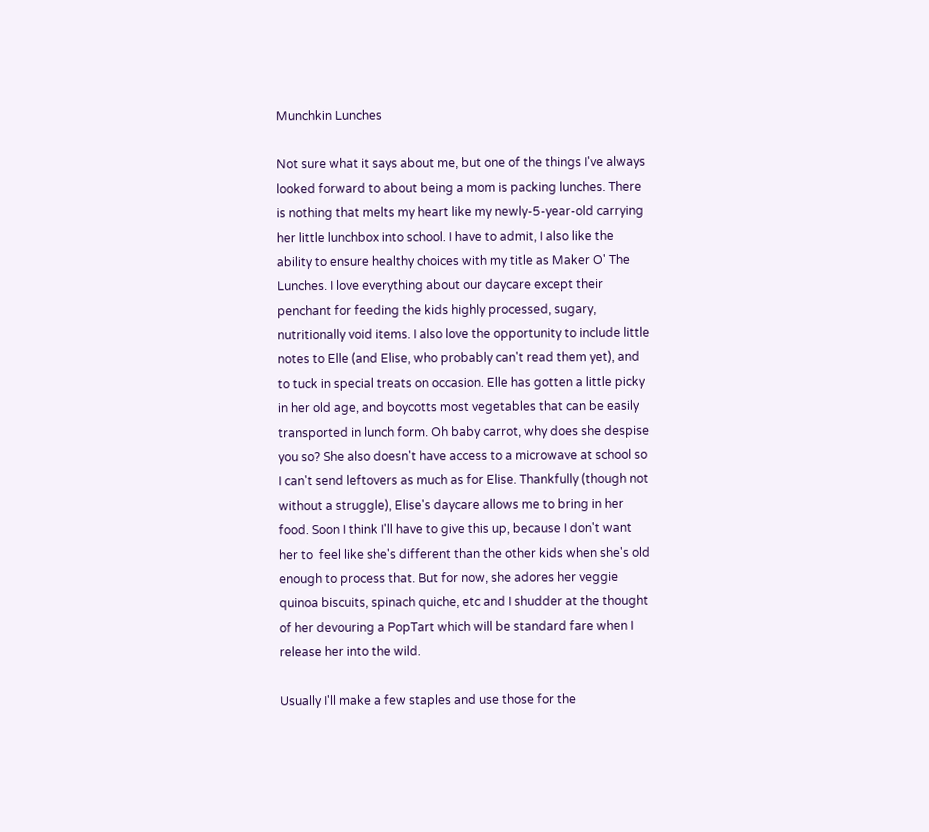Munchkin Lunches

Not sure what it says about me, but one of the things I've always looked forward to about being a mom is packing lunches. There is nothing that melts my heart like my newly-5-year-old carrying her little lunchbox into school. I have to admit, I also like the ability to ensure healthy choices with my title as Maker O' The Lunches. I love everything about our daycare except their penchant for feeding the kids highly processed, sugary, nutritionally void items. I also love the opportunity to include little notes to Elle (and Elise, who probably can't read them yet), and to tuck in special treats on occasion. Elle has gotten a little picky in her old age, and boycotts most vegetables that can be easily transported in lunch form. Oh baby carrot, why does she despise you so? She also doesn't have access to a microwave at school so I can't send leftovers as much as for Elise. Thankfully (though not without a struggle), Elise's daycare allows me to bring in her food. Soon I think I'll have to give this up, because I don't want her to  feel like she's different than the other kids when she's old enough to process that. But for now, she adores her veggie quinoa biscuits, spinach quiche, etc and I shudder at the thought of her devouring a PopTart which will be standard fare when I release her into the wild.

Usually I'll make a few staples and use those for the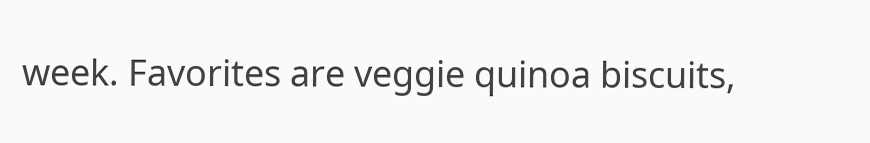week. Favorites are veggie quinoa biscuits,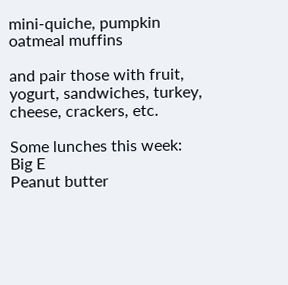mini-quiche, pumpkin oatmeal muffins

and pair those with fruit, yogurt, sandwiches, turkey, cheese, crackers, etc.

Some lunches this week:
Big E
Peanut butter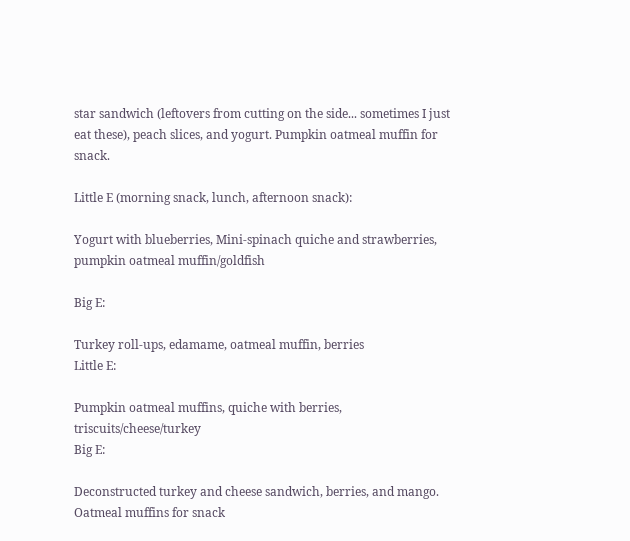star sandwich (leftovers from cutting on the side... sometimes I just eat these), peach slices, and yogurt. Pumpkin oatmeal muffin for snack.

Little E (morning snack, lunch, afternoon snack):

Yogurt with blueberries, Mini-spinach quiche and strawberries, pumpkin oatmeal muffin/goldfish

Big E:

Turkey roll-ups, edamame, oatmeal muffin, berries
Little E:

Pumpkin oatmeal muffins, quiche with berries, triscuits/cheese/turkey
Big E:

Deconstructed turkey and cheese sandwich, berries, and mango. Oatmeal muffins for snack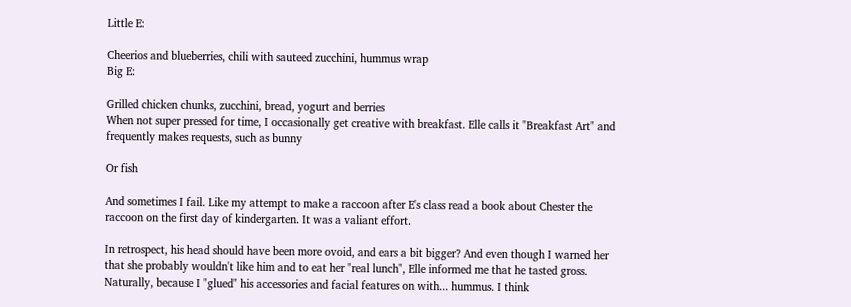Little E:

Cheerios and blueberries, chili with sauteed zucchini, hummus wrap
Big E:

Grilled chicken chunks, zucchini, bread, yogurt and berries
When not super pressed for time, I occasionally get creative with breakfast. Elle calls it "Breakfast Art" and frequently makes requests, such as bunny

Or fish

And sometimes I fail. Like my attempt to make a raccoon after E's class read a book about Chester the raccoon on the first day of kindergarten. It was a valiant effort.

In retrospect, his head should have been more ovoid, and ears a bit bigger? And even though I warned her that she probably wouldn't like him and to eat her "real lunch", Elle informed me that he tasted gross. Naturally, because I "glued" his accessories and facial features on with... hummus. I think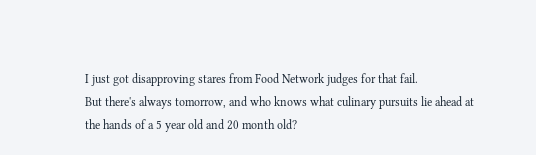I just got disapproving stares from Food Network judges for that fail.
But there's always tomorrow, and who knows what culinary pursuits lie ahead at the hands of a 5 year old and 20 month old?